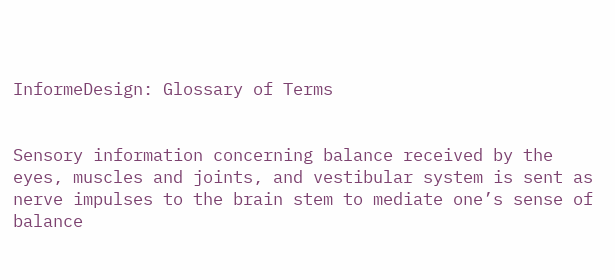InformeDesign: Glossary of Terms


Sensory information concerning balance received by the eyes, muscles and joints, and vestibular system is sent as nerve impulses to the brain stem to mediate one’s sense of balance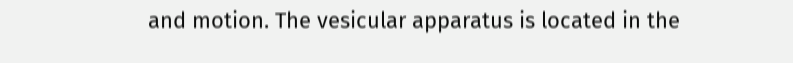and motion. The vesicular apparatus is located in the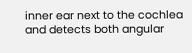inner ear next to the cochlea and detects both angular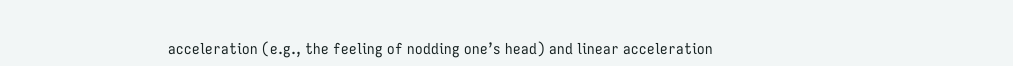acceleration (e.g., the feeling of nodding one’s head) and linear acceleration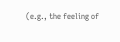(e.g., the feeling of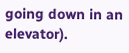going down in an elevator).